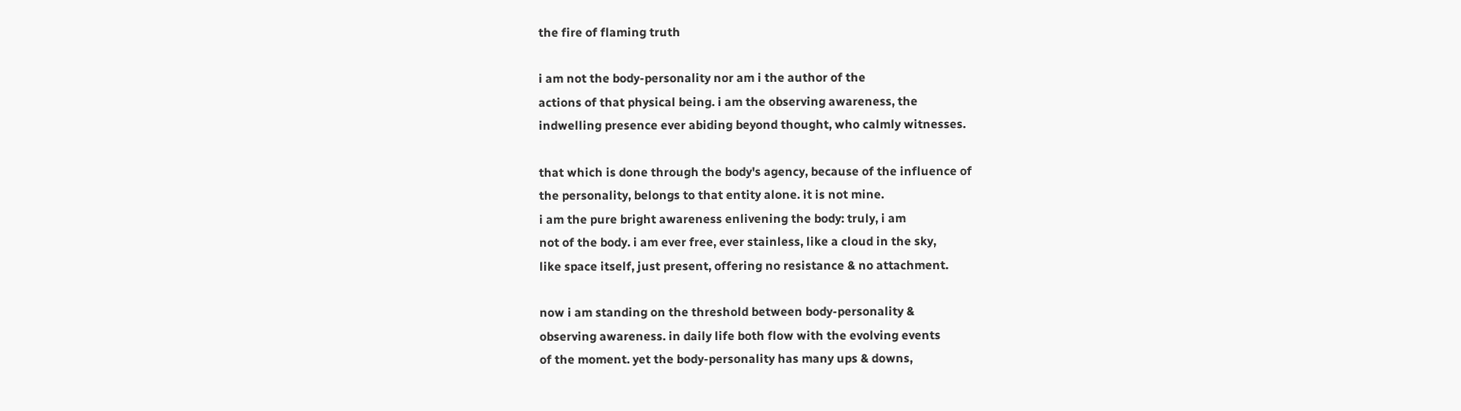the fire of flaming truth

i am not the body-personality nor am i the author of the
actions of that physical being. i am the observing awareness, the
indwelling presence ever abiding beyond thought, who calmly witnesses.

that which is done through the body's agency, because of the influence of
the personality, belongs to that entity alone. it is not mine.
i am the pure bright awareness enlivening the body: truly, i am
not of the body. i am ever free, ever stainless, like a cloud in the sky,
like space itself, just present, offering no resistance & no attachment.

now i am standing on the threshold between body-personality &
observing awareness. in daily life both flow with the evolving events
of the moment. yet the body-personality has many ups & downs,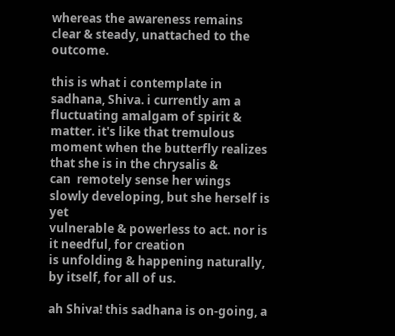whereas the awareness remains clear & steady, unattached to the outcome.

this is what i contemplate in sadhana, Shiva. i currently am a
fluctuating amalgam of spirit & matter. it's like that tremulous
moment when the butterfly realizes that she is in the chrysalis &
can  remotely sense her wings slowly developing, but she herself is yet
vulnerable & powerless to act. nor is it needful, for creation
is unfolding & happening naturally, by itself, for all of us.

ah Shiva! this sadhana is on-going, a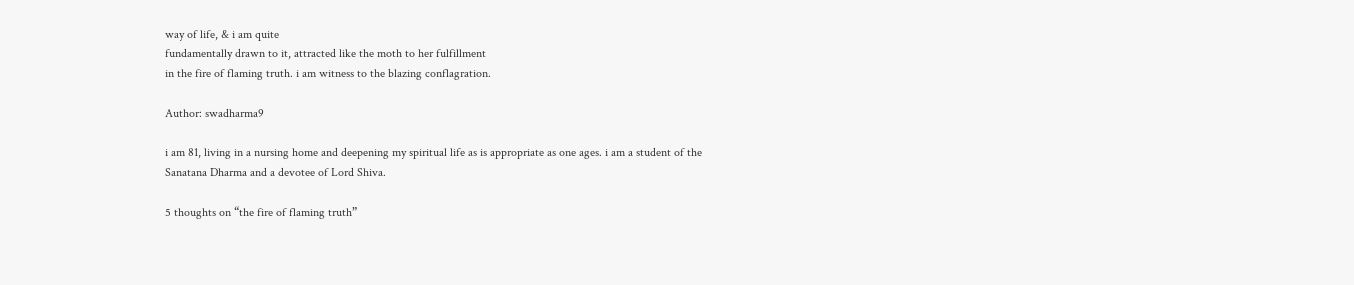way of life, & i am quite
fundamentally drawn to it, attracted like the moth to her fulfillment
in the fire of flaming truth. i am witness to the blazing conflagration.

Author: swadharma9

i am 81, living in a nursing home and deepening my spiritual life as is appropriate as one ages. i am a student of the Sanatana Dharma and a devotee of Lord Shiva.

5 thoughts on “the fire of flaming truth”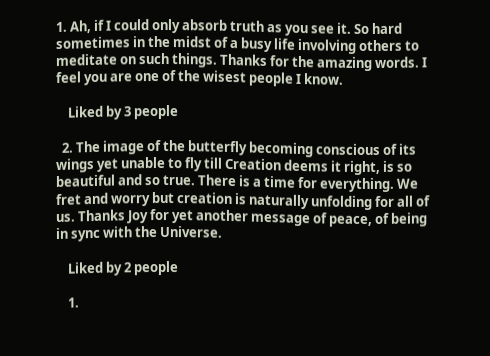1. Ah, if I could only absorb truth as you see it. So hard sometimes in the midst of a busy life involving others to meditate on such things. Thanks for the amazing words. I feel you are one of the wisest people I know.

    Liked by 3 people

  2. The image of the butterfly becoming conscious of its wings yet unable to fly till Creation deems it right, is so beautiful and so true. There is a time for everything. We fret and worry but creation is naturally unfolding for all of us. Thanks Joy for yet another message of peace, of being in sync with the Universe.

    Liked by 2 people

    1.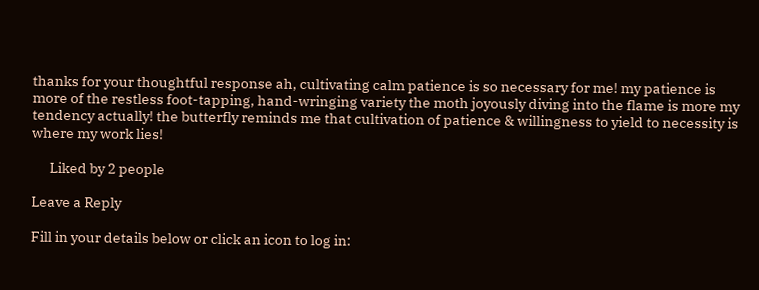thanks for your thoughtful response ah, cultivating calm patience is so necessary for me! my patience is more of the restless foot-tapping, hand-wringing variety the moth joyously diving into the flame is more my tendency actually! the butterfly reminds me that cultivation of patience & willingness to yield to necessity is where my work lies!

      Liked by 2 people

Leave a Reply

Fill in your details below or click an icon to log in: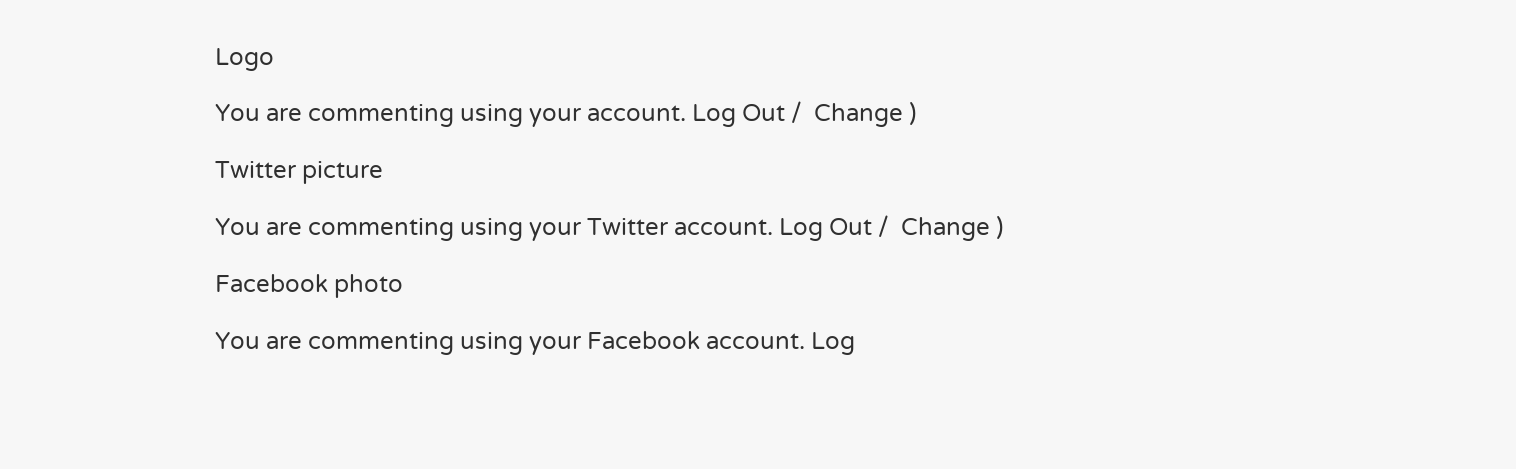Logo

You are commenting using your account. Log Out /  Change )

Twitter picture

You are commenting using your Twitter account. Log Out /  Change )

Facebook photo

You are commenting using your Facebook account. Log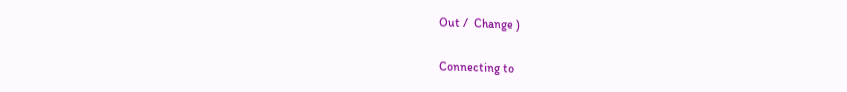Out /  Change )

Connecting to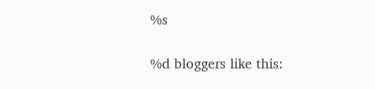%s

%d bloggers like this: